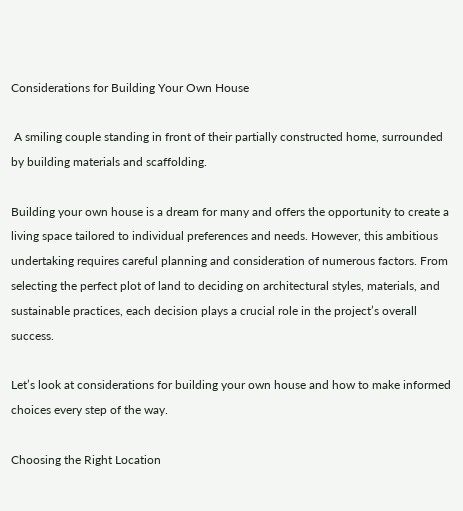Considerations for Building Your Own House

 A smiling couple standing in front of their partially constructed home, surrounded by building materials and scaffolding.

Building your own house is a dream for many and offers the opportunity to create a living space tailored to individual preferences and needs. However, this ambitious undertaking requires careful planning and consideration of numerous factors. From selecting the perfect plot of land to deciding on architectural styles, materials, and sustainable practices, each decision plays a crucial role in the project’s overall success.

Let’s look at considerations for building your own house and how to make informed choices every step of the way.

Choosing the Right Location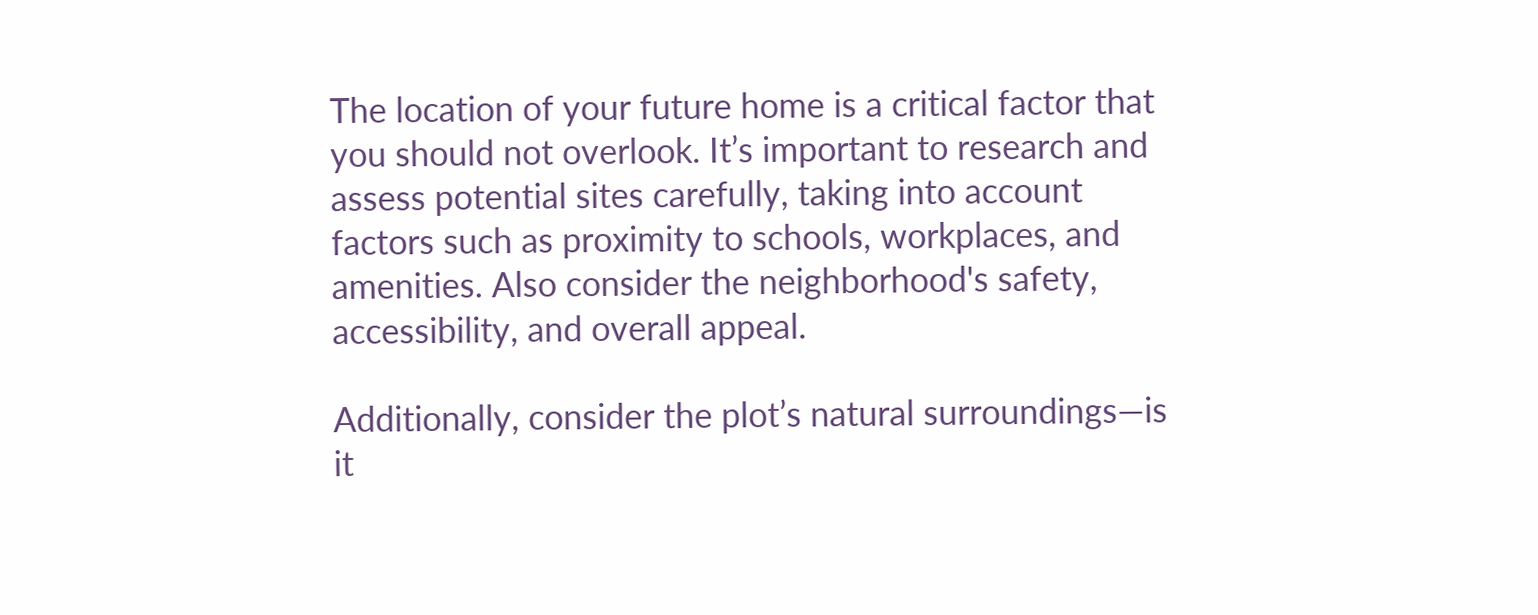The location of your future home is a critical factor that you should not overlook. It’s important to research and assess potential sites carefully, taking into account factors such as proximity to schools, workplaces, and amenities. Also consider the neighborhood's safety, accessibility, and overall appeal.

Additionally, consider the plot’s natural surroundings—is it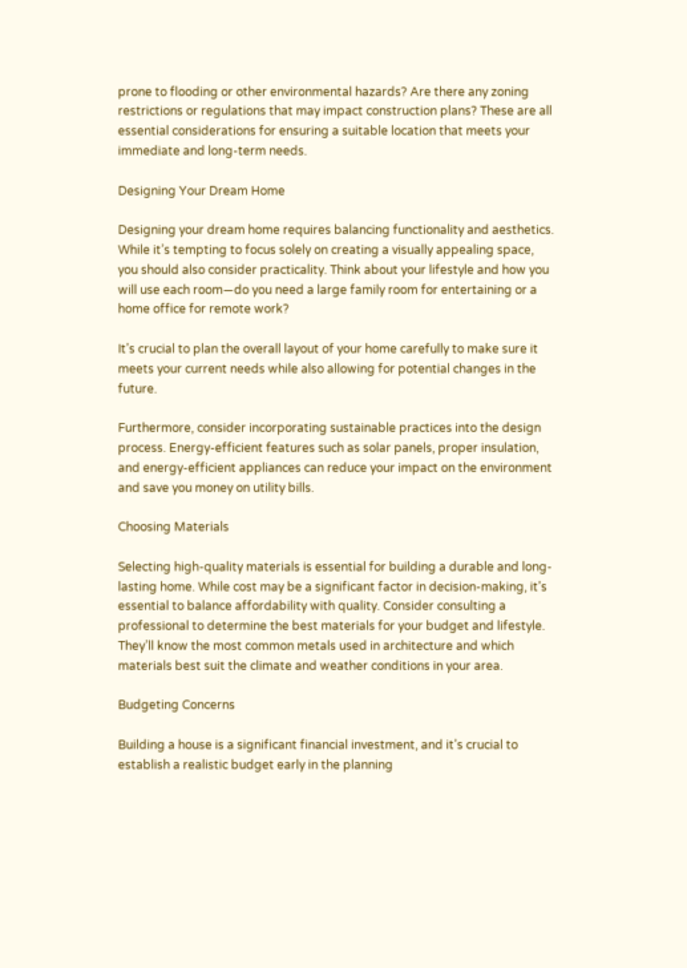prone to flooding or other environmental hazards? Are there any zoning restrictions or regulations that may impact construction plans? These are all essential considerations for ensuring a suitable location that meets your immediate and long-term needs.

Designing Your Dream Home

Designing your dream home requires balancing functionality and aesthetics. While it’s tempting to focus solely on creating a visually appealing space, you should also consider practicality. Think about your lifestyle and how you will use each room—do you need a large family room for entertaining or a home office for remote work?

It’s crucial to plan the overall layout of your home carefully to make sure it meets your current needs while also allowing for potential changes in the future.

Furthermore, consider incorporating sustainable practices into the design process. Energy-efficient features such as solar panels, proper insulation, and energy-efficient appliances can reduce your impact on the environment and save you money on utility bills.

Choosing Materials

Selecting high-quality materials is essential for building a durable and long-lasting home. While cost may be a significant factor in decision-making, it’s essential to balance affordability with quality. Consider consulting a professional to determine the best materials for your budget and lifestyle. They’ll know the most common metals used in architecture and which materials best suit the climate and weather conditions in your area.

Budgeting Concerns

Building a house is a significant financial investment, and it’s crucial to establish a realistic budget early in the planning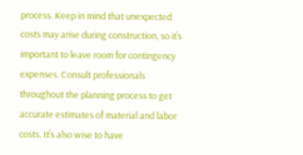process. Keep in mind that unexpected costs may arise during construction, so it’s important to leave room for contingency expenses. Consult professionals throughout the planning process to get accurate estimates of material and labor costs. It’s also wise to have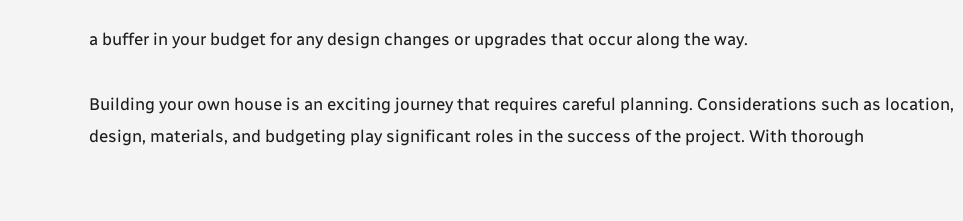a buffer in your budget for any design changes or upgrades that occur along the way.

Building your own house is an exciting journey that requires careful planning. Considerations such as location, design, materials, and budgeting play significant roles in the success of the project. With thorough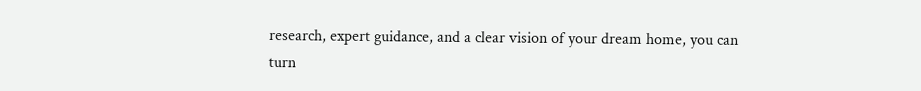research, expert guidance, and a clear vision of your dream home, you can turn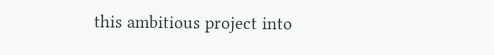this ambitious project into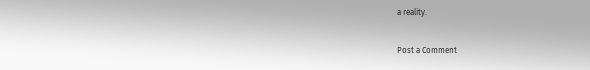a reality.

Post a Comment